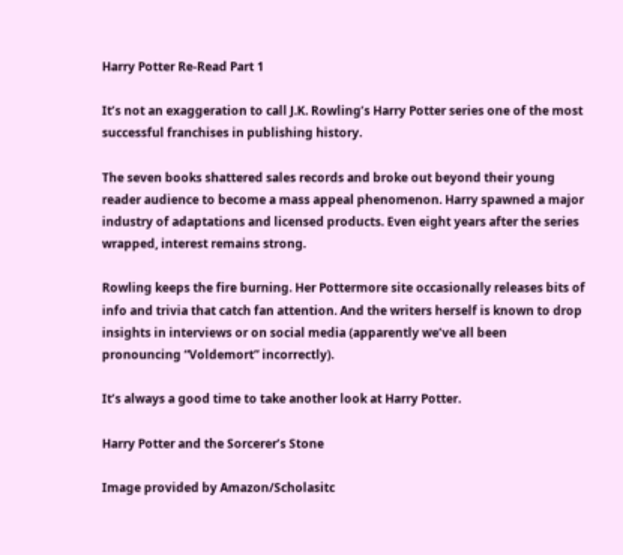Harry Potter Re-Read Part 1

It’s not an exaggeration to call J.K. Rowling’s Harry Potter series one of the most successful franchises in publishing history.

The seven books shattered sales records and broke out beyond their young reader audience to become a mass appeal phenomenon. Harry spawned a major industry of adaptations and licensed products. Even eight years after the series wrapped, interest remains strong.

Rowling keeps the fire burning. Her Pottermore site occasionally releases bits of info and trivia that catch fan attention. And the writers herself is known to drop insights in interviews or on social media (apparently we’ve all been pronouncing “Voldemort” incorrectly).

It’s always a good time to take another look at Harry Potter.

Harry Potter and the Sorcerer’s Stone

Image provided by Amazon/Scholasitc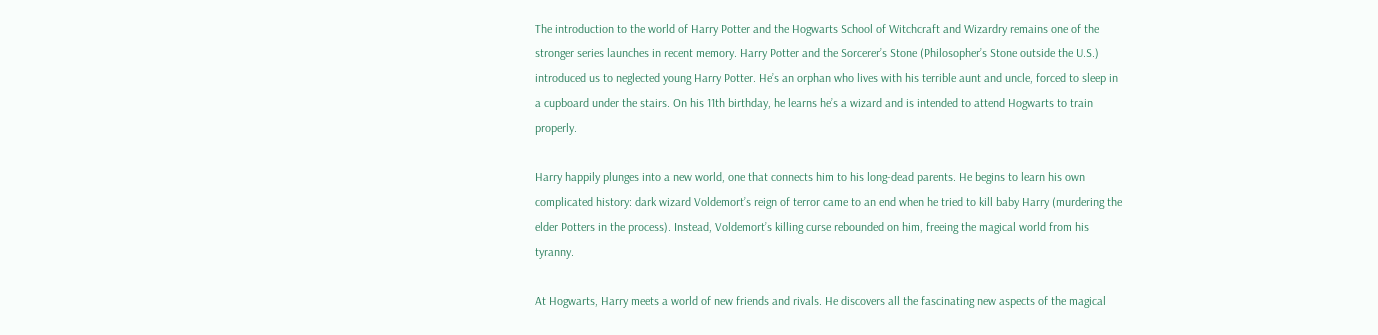The introduction to the world of Harry Potter and the Hogwarts School of Witchcraft and Wizardry remains one of the stronger series launches in recent memory. Harry Potter and the Sorcerer’s Stone (Philosopher’s Stone outside the U.S.) introduced us to neglected young Harry Potter. He’s an orphan who lives with his terrible aunt and uncle, forced to sleep in a cupboard under the stairs. On his 11th birthday, he learns he’s a wizard and is intended to attend Hogwarts to train properly.

Harry happily plunges into a new world, one that connects him to his long-dead parents. He begins to learn his own complicated history: dark wizard Voldemort’s reign of terror came to an end when he tried to kill baby Harry (murdering the elder Potters in the process). Instead, Voldemort’s killing curse rebounded on him, freeing the magical world from his tyranny.

At Hogwarts, Harry meets a world of new friends and rivals. He discovers all the fascinating new aspects of the magical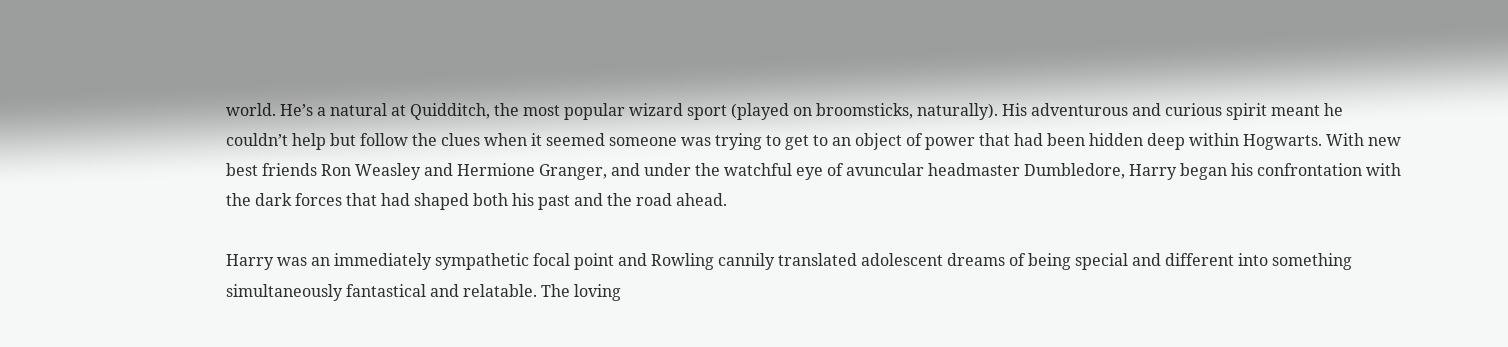world. He’s a natural at Quidditch, the most popular wizard sport (played on broomsticks, naturally). His adventurous and curious spirit meant he couldn’t help but follow the clues when it seemed someone was trying to get to an object of power that had been hidden deep within Hogwarts. With new best friends Ron Weasley and Hermione Granger, and under the watchful eye of avuncular headmaster Dumbledore, Harry began his confrontation with the dark forces that had shaped both his past and the road ahead.

Harry was an immediately sympathetic focal point and Rowling cannily translated adolescent dreams of being special and different into something simultaneously fantastical and relatable. The loving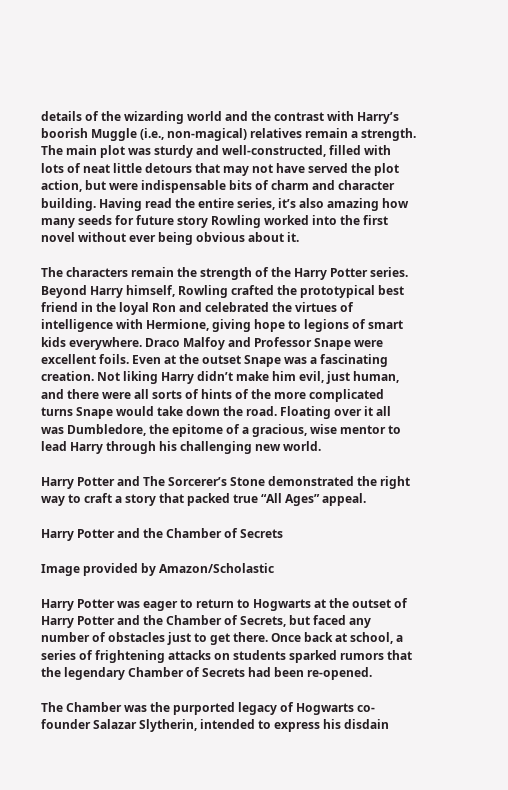details of the wizarding world and the contrast with Harry’s boorish Muggle (i.e., non-magical) relatives remain a strength. The main plot was sturdy and well-constructed, filled with lots of neat little detours that may not have served the plot action, but were indispensable bits of charm and character building. Having read the entire series, it’s also amazing how many seeds for future story Rowling worked into the first novel without ever being obvious about it.

The characters remain the strength of the Harry Potter series. Beyond Harry himself, Rowling crafted the prototypical best friend in the loyal Ron and celebrated the virtues of intelligence with Hermione, giving hope to legions of smart kids everywhere. Draco Malfoy and Professor Snape were excellent foils. Even at the outset Snape was a fascinating creation. Not liking Harry didn’t make him evil, just human, and there were all sorts of hints of the more complicated turns Snape would take down the road. Floating over it all was Dumbledore, the epitome of a gracious, wise mentor to lead Harry through his challenging new world.

Harry Potter and The Sorcerer’s Stone demonstrated the right way to craft a story that packed true “All Ages” appeal.

Harry Potter and the Chamber of Secrets

Image provided by Amazon/Scholastic

Harry Potter was eager to return to Hogwarts at the outset of Harry Potter and the Chamber of Secrets, but faced any number of obstacles just to get there. Once back at school, a series of frightening attacks on students sparked rumors that the legendary Chamber of Secrets had been re-opened.

The Chamber was the purported legacy of Hogwarts co-founder Salazar Slytherin, intended to express his disdain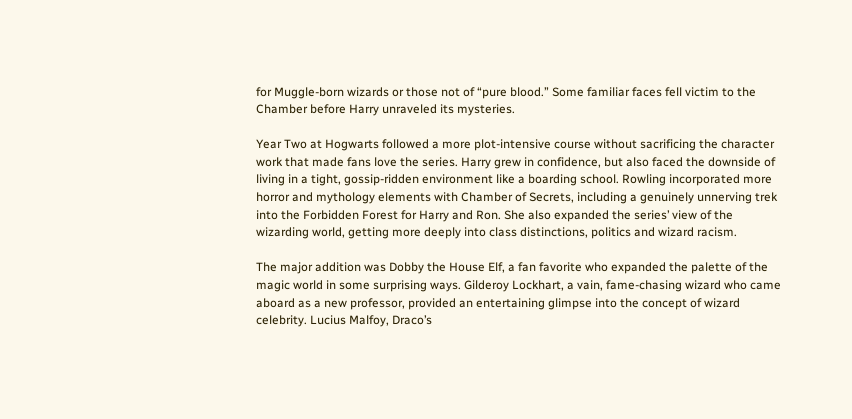for Muggle-born wizards or those not of “pure blood.” Some familiar faces fell victim to the Chamber before Harry unraveled its mysteries.

Year Two at Hogwarts followed a more plot-intensive course without sacrificing the character work that made fans love the series. Harry grew in confidence, but also faced the downside of living in a tight, gossip-ridden environment like a boarding school. Rowling incorporated more horror and mythology elements with Chamber of Secrets, including a genuinely unnerving trek into the Forbidden Forest for Harry and Ron. She also expanded the series’ view of the wizarding world, getting more deeply into class distinctions, politics and wizard racism.

The major addition was Dobby the House Elf, a fan favorite who expanded the palette of the magic world in some surprising ways. Gilderoy Lockhart, a vain, fame-chasing wizard who came aboard as a new professor, provided an entertaining glimpse into the concept of wizard celebrity. Lucius Malfoy, Draco’s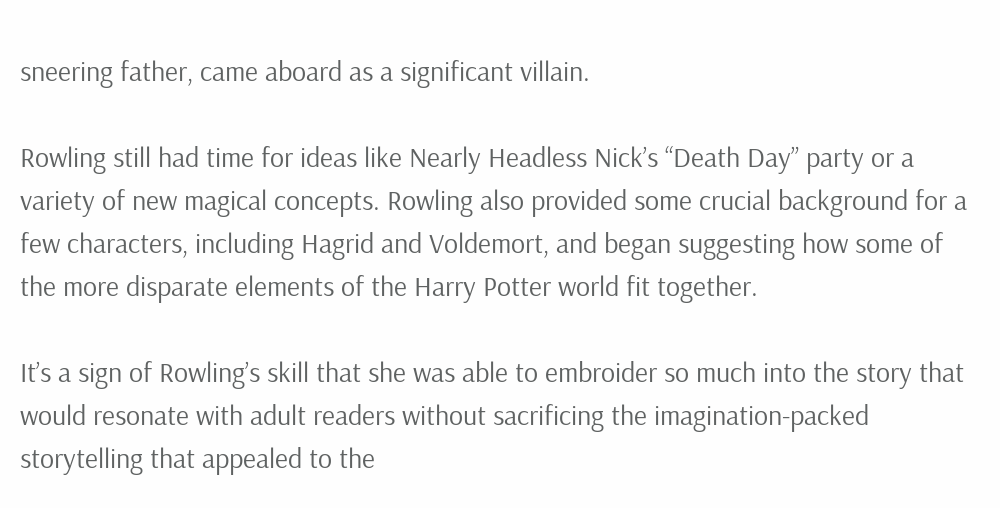sneering father, came aboard as a significant villain.

Rowling still had time for ideas like Nearly Headless Nick’s “Death Day” party or a variety of new magical concepts. Rowling also provided some crucial background for a few characters, including Hagrid and Voldemort, and began suggesting how some of the more disparate elements of the Harry Potter world fit together.

It’s a sign of Rowling’s skill that she was able to embroider so much into the story that would resonate with adult readers without sacrificing the imagination-packed storytelling that appealed to the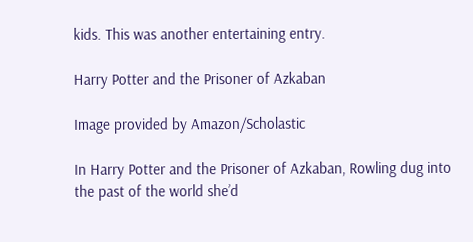kids. This was another entertaining entry.

Harry Potter and the Prisoner of Azkaban

Image provided by Amazon/Scholastic

In Harry Potter and the Prisoner of Azkaban, Rowling dug into the past of the world she’d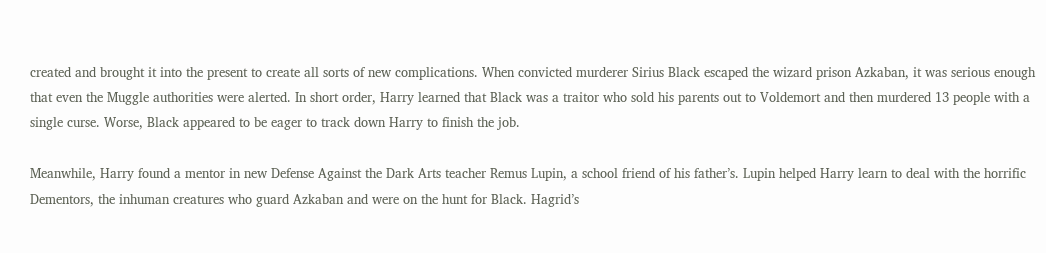created and brought it into the present to create all sorts of new complications. When convicted murderer Sirius Black escaped the wizard prison Azkaban, it was serious enough that even the Muggle authorities were alerted. In short order, Harry learned that Black was a traitor who sold his parents out to Voldemort and then murdered 13 people with a single curse. Worse, Black appeared to be eager to track down Harry to finish the job.

Meanwhile, Harry found a mentor in new Defense Against the Dark Arts teacher Remus Lupin, a school friend of his father’s. Lupin helped Harry learn to deal with the horrific Dementors, the inhuman creatures who guard Azkaban and were on the hunt for Black. Hagrid’s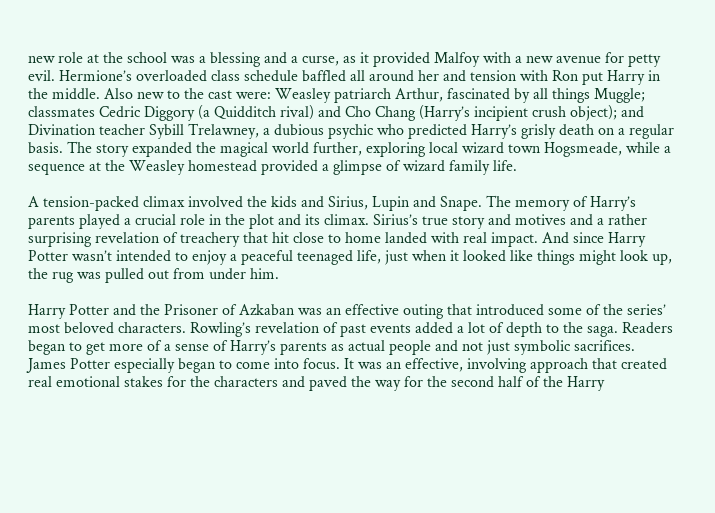new role at the school was a blessing and a curse, as it provided Malfoy with a new avenue for petty evil. Hermione’s overloaded class schedule baffled all around her and tension with Ron put Harry in the middle. Also new to the cast were: Weasley patriarch Arthur, fascinated by all things Muggle; classmates Cedric Diggory (a Quidditch rival) and Cho Chang (Harry’s incipient crush object); and Divination teacher Sybill Trelawney, a dubious psychic who predicted Harry’s grisly death on a regular basis. The story expanded the magical world further, exploring local wizard town Hogsmeade, while a sequence at the Weasley homestead provided a glimpse of wizard family life.

A tension-packed climax involved the kids and Sirius, Lupin and Snape. The memory of Harry’s parents played a crucial role in the plot and its climax. Sirius’s true story and motives and a rather surprising revelation of treachery that hit close to home landed with real impact. And since Harry Potter wasn’t intended to enjoy a peaceful teenaged life, just when it looked like things might look up, the rug was pulled out from under him.

Harry Potter and the Prisoner of Azkaban was an effective outing that introduced some of the series’ most beloved characters. Rowling’s revelation of past events added a lot of depth to the saga. Readers began to get more of a sense of Harry’s parents as actual people and not just symbolic sacrifices. James Potter especially began to come into focus. It was an effective, involving approach that created real emotional stakes for the characters and paved the way for the second half of the Harry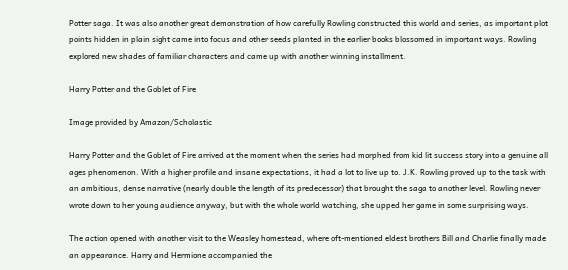Potter saga. It was also another great demonstration of how carefully Rowling constructed this world and series, as important plot points hidden in plain sight came into focus and other seeds planted in the earlier books blossomed in important ways. Rowling explored new shades of familiar characters and came up with another winning installment.

Harry Potter and the Goblet of Fire

Image provided by Amazon/Scholastic

Harry Potter and the Goblet of Fire arrived at the moment when the series had morphed from kid lit success story into a genuine all ages phenomenon. With a higher profile and insane expectations, it had a lot to live up to. J.K. Rowling proved up to the task with an ambitious, dense narrative (nearly double the length of its predecessor) that brought the saga to another level. Rowling never wrote down to her young audience anyway, but with the whole world watching, she upped her game in some surprising ways.

The action opened with another visit to the Weasley homestead, where oft-mentioned eldest brothers Bill and Charlie finally made an appearance. Harry and Hermione accompanied the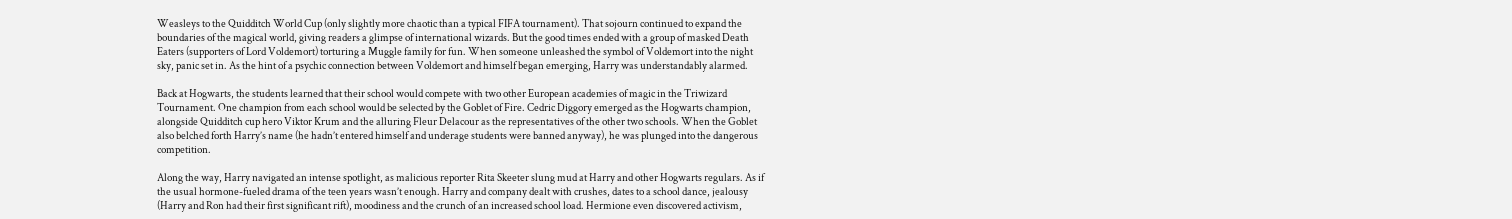Weasleys to the Quidditch World Cup (only slightly more chaotic than a typical FIFA tournament). That sojourn continued to expand the boundaries of the magical world, giving readers a glimpse of international wizards. But the good times ended with a group of masked Death Eaters (supporters of Lord Voldemort) torturing a Muggle family for fun. When someone unleashed the symbol of Voldemort into the night sky, panic set in. As the hint of a psychic connection between Voldemort and himself began emerging, Harry was understandably alarmed.

Back at Hogwarts, the students learned that their school would compete with two other European academies of magic in the Triwizard Tournament. One champion from each school would be selected by the Goblet of Fire. Cedric Diggory emerged as the Hogwarts champion, alongside Quidditch cup hero Viktor Krum and the alluring Fleur Delacour as the representatives of the other two schools. When the Goblet also belched forth Harry’s name (he hadn’t entered himself and underage students were banned anyway), he was plunged into the dangerous competition.

Along the way, Harry navigated an intense spotlight, as malicious reporter Rita Skeeter slung mud at Harry and other Hogwarts regulars. As if the usual hormone-fueled drama of the teen years wasn’t enough. Harry and company dealt with crushes, dates to a school dance, jealousy (Harry and Ron had their first significant rift), moodiness and the crunch of an increased school load. Hermione even discovered activism,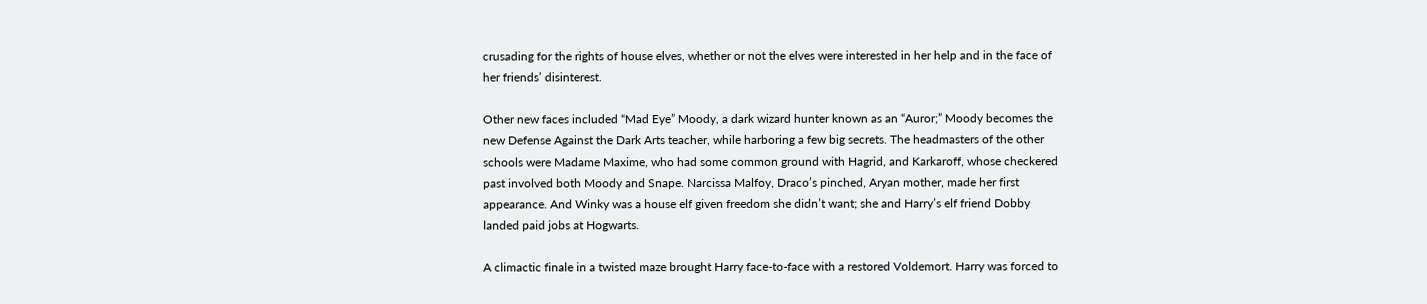crusading for the rights of house elves, whether or not the elves were interested in her help and in the face of her friends’ disinterest.

Other new faces included “Mad Eye” Moody, a dark wizard hunter known as an “Auror;” Moody becomes the new Defense Against the Dark Arts teacher, while harboring a few big secrets. The headmasters of the other schools were Madame Maxime, who had some common ground with Hagrid, and Karkaroff, whose checkered past involved both Moody and Snape. Narcissa Malfoy, Draco’s pinched, Aryan mother, made her first appearance. And Winky was a house elf given freedom she didn’t want; she and Harry’s elf friend Dobby landed paid jobs at Hogwarts.

A climactic finale in a twisted maze brought Harry face-to-face with a restored Voldemort. Harry was forced to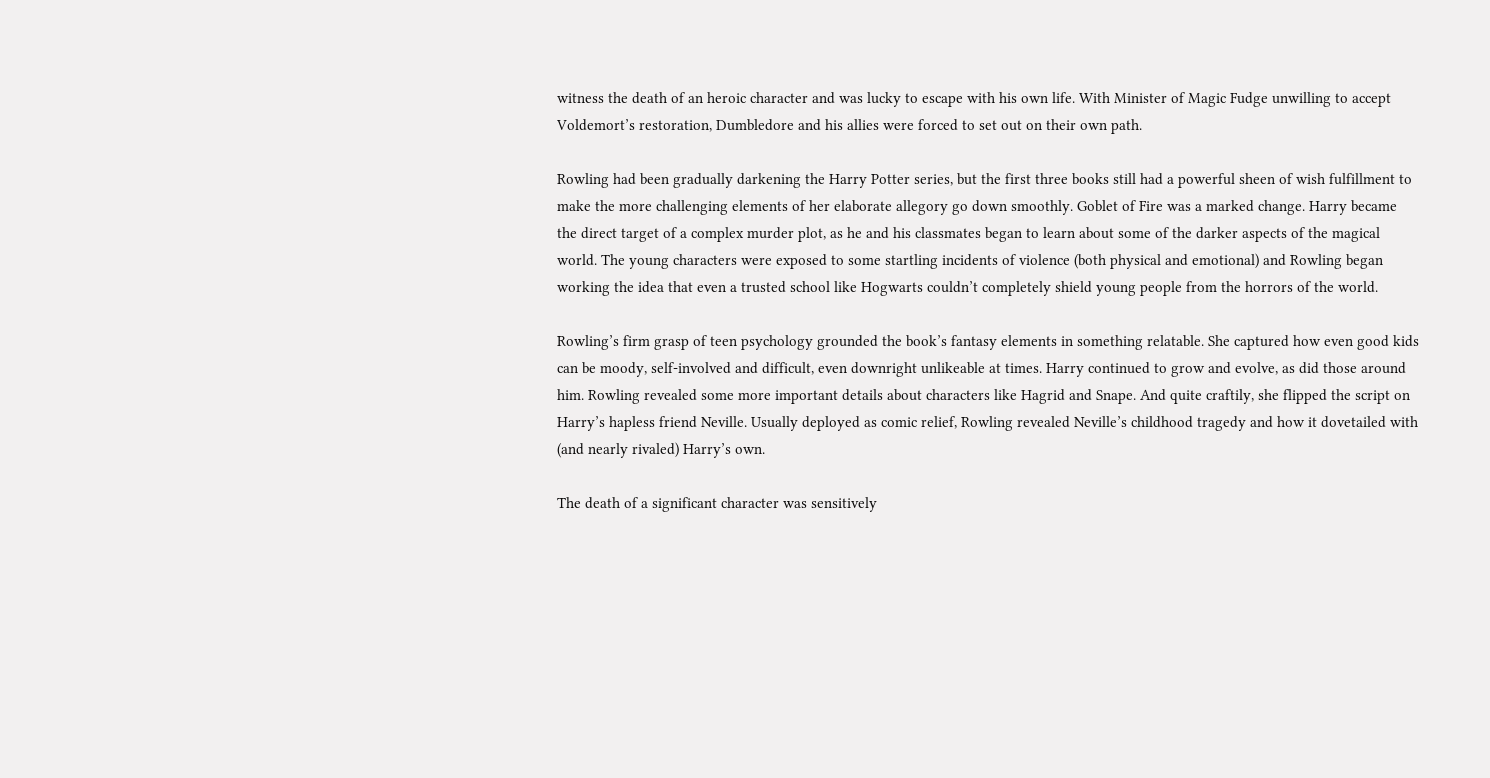witness the death of an heroic character and was lucky to escape with his own life. With Minister of Magic Fudge unwilling to accept Voldemort’s restoration, Dumbledore and his allies were forced to set out on their own path.

Rowling had been gradually darkening the Harry Potter series, but the first three books still had a powerful sheen of wish fulfillment to make the more challenging elements of her elaborate allegory go down smoothly. Goblet of Fire was a marked change. Harry became the direct target of a complex murder plot, as he and his classmates began to learn about some of the darker aspects of the magical world. The young characters were exposed to some startling incidents of violence (both physical and emotional) and Rowling began working the idea that even a trusted school like Hogwarts couldn’t completely shield young people from the horrors of the world.

Rowling’s firm grasp of teen psychology grounded the book’s fantasy elements in something relatable. She captured how even good kids can be moody, self-involved and difficult, even downright unlikeable at times. Harry continued to grow and evolve, as did those around him. Rowling revealed some more important details about characters like Hagrid and Snape. And quite craftily, she flipped the script on Harry’s hapless friend Neville. Usually deployed as comic relief, Rowling revealed Neville’s childhood tragedy and how it dovetailed with (and nearly rivaled) Harry’s own.

The death of a significant character was sensitively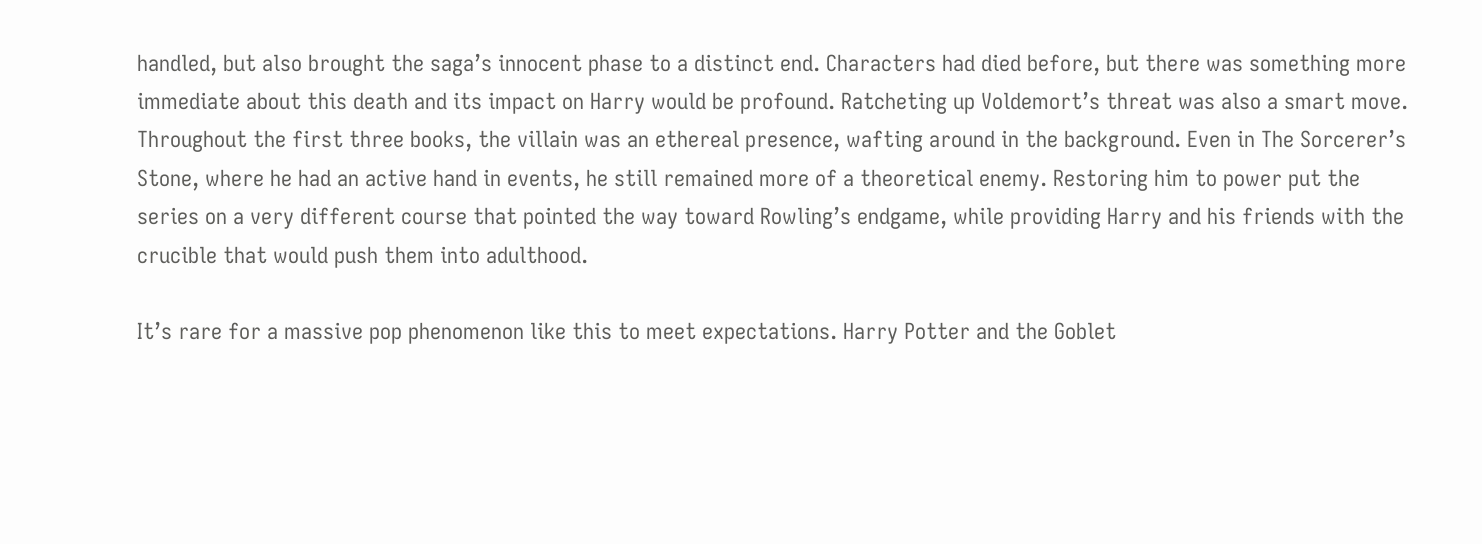handled, but also brought the saga’s innocent phase to a distinct end. Characters had died before, but there was something more immediate about this death and its impact on Harry would be profound. Ratcheting up Voldemort’s threat was also a smart move. Throughout the first three books, the villain was an ethereal presence, wafting around in the background. Even in The Sorcerer’s Stone, where he had an active hand in events, he still remained more of a theoretical enemy. Restoring him to power put the series on a very different course that pointed the way toward Rowling’s endgame, while providing Harry and his friends with the crucible that would push them into adulthood.

It’s rare for a massive pop phenomenon like this to meet expectations. Harry Potter and the Goblet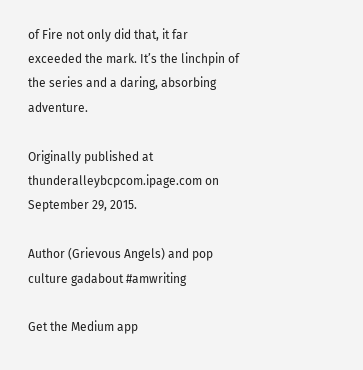of Fire not only did that, it far exceeded the mark. It’s the linchpin of the series and a daring, absorbing adventure.

Originally published at thunderalleybcpcom.ipage.com on September 29, 2015.

Author (Grievous Angels) and pop culture gadabout #amwriting

Get the Medium app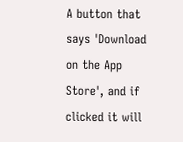A button that says 'Download on the App Store', and if clicked it will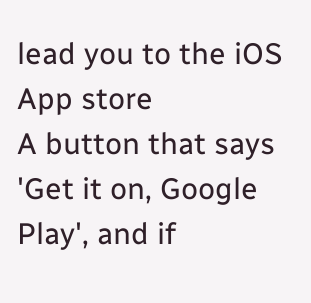lead you to the iOS App store
A button that says 'Get it on, Google Play', and if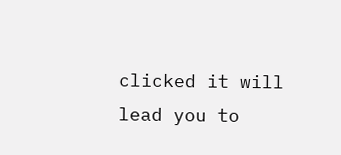clicked it will lead you to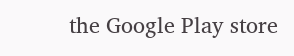the Google Play store